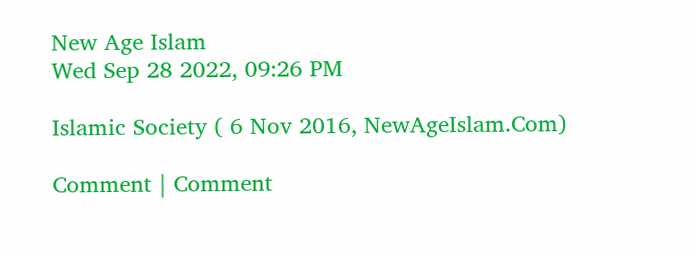New Age Islam
Wed Sep 28 2022, 09:26 PM

Islamic Society ( 6 Nov 2016, NewAgeIslam.Com)

Comment | Comment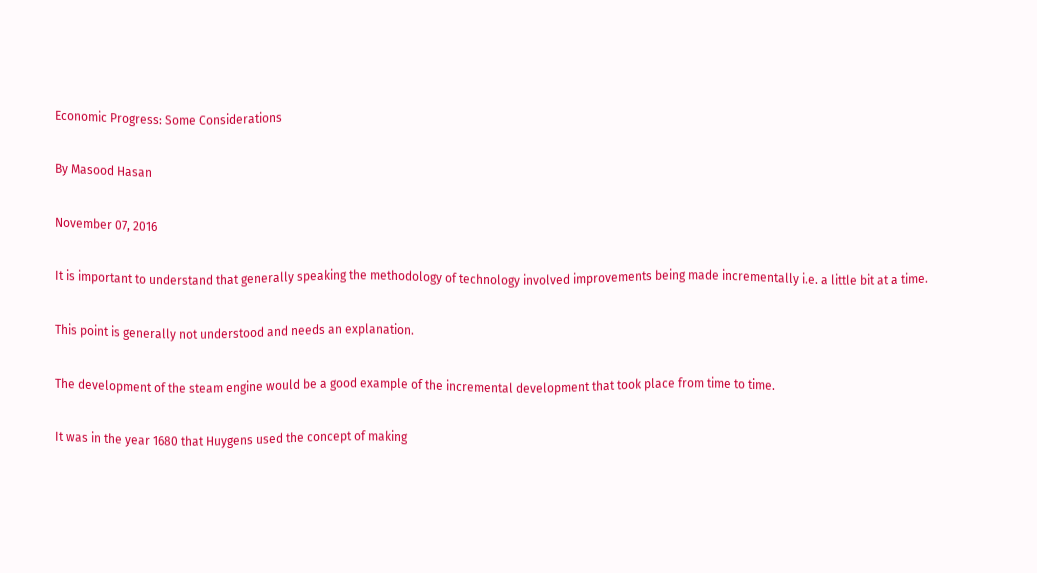Economic Progress: Some Considerations

By Masood Hasan

November 07, 2016

It is important to understand that generally speaking the methodology of technology involved improvements being made incrementally i.e. a little bit at a time.

This point is generally not understood and needs an explanation.

The development of the steam engine would be a good example of the incremental development that took place from time to time.

It was in the year 1680 that Huygens used the concept of making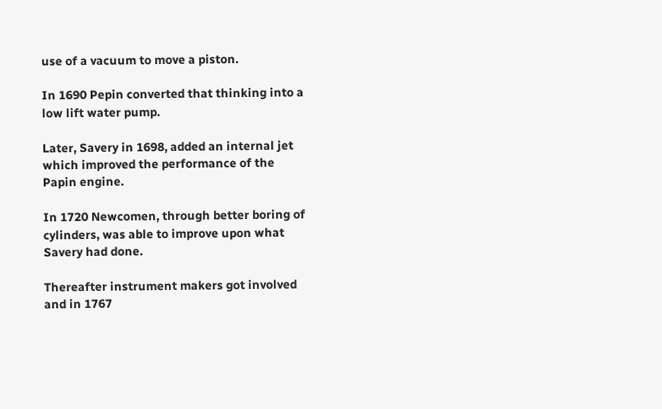use of a vacuum to move a piston.

In 1690 Pepin converted that thinking into a low lift water pump.

Later, Savery in 1698, added an internal jet which improved the performance of the Papin engine.

In 1720 Newcomen, through better boring of cylinders, was able to improve upon what Savery had done.

Thereafter instrument makers got involved and in 1767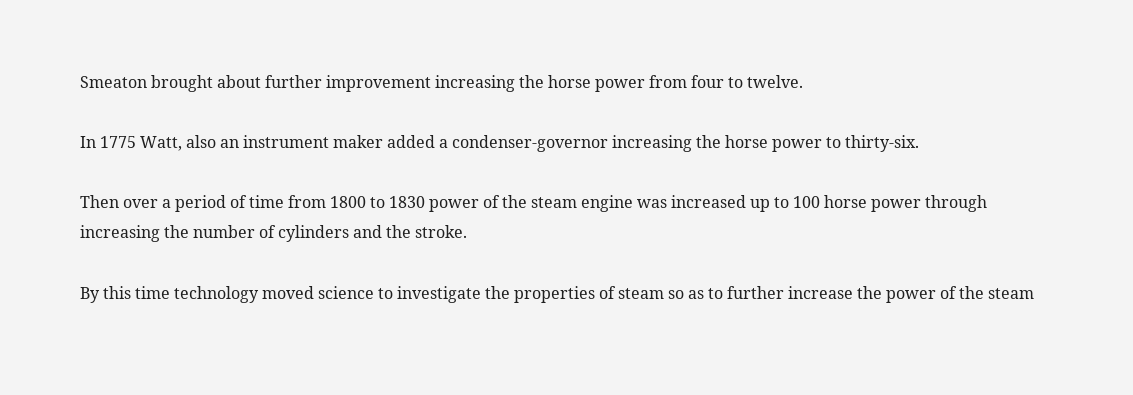Smeaton brought about further improvement increasing the horse power from four to twelve.

In 1775 Watt, also an instrument maker added a condenser-governor increasing the horse power to thirty-six.

Then over a period of time from 1800 to 1830 power of the steam engine was increased up to 100 horse power through increasing the number of cylinders and the stroke.

By this time technology moved science to investigate the properties of steam so as to further increase the power of the steam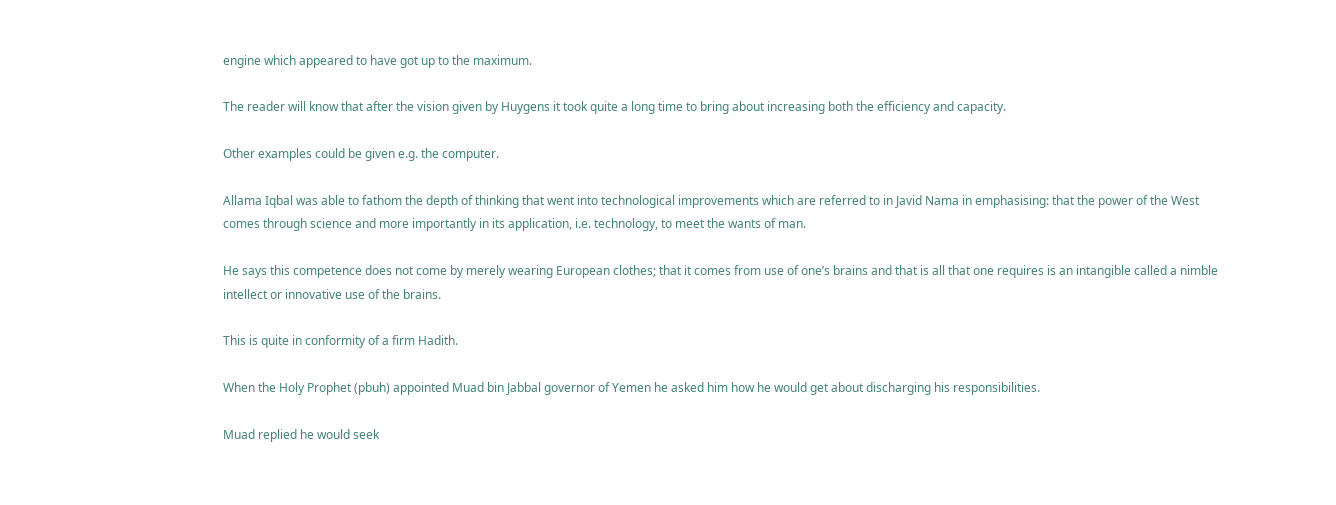engine which appeared to have got up to the maximum.

The reader will know that after the vision given by Huygens it took quite a long time to bring about increasing both the efficiency and capacity.

Other examples could be given e.g. the computer.

Allama Iqbal was able to fathom the depth of thinking that went into technological improvements which are referred to in Javid Nama in emphasising: that the power of the West comes through science and more importantly in its application, i.e. technology, to meet the wants of man.

He says this competence does not come by merely wearing European clothes; that it comes from use of one’s brains and that is all that one requires is an intangible called a nimble intellect or innovative use of the brains.

This is quite in conformity of a firm Hadith.

When the Holy Prophet (pbuh) appointed Muad bin Jabbal governor of Yemen he asked him how he would get about discharging his responsibilities.

Muad replied he would seek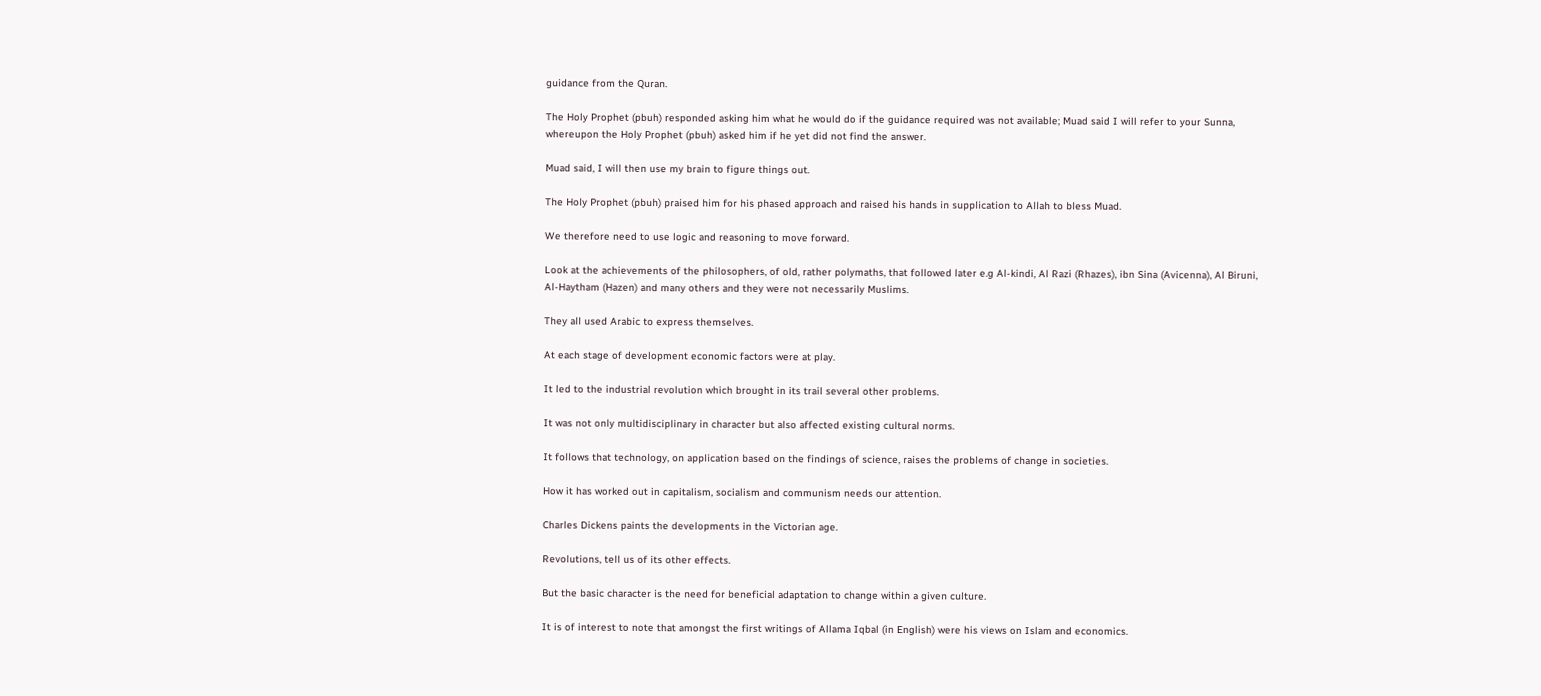guidance from the Quran.

The Holy Prophet (pbuh) responded asking him what he would do if the guidance required was not available; Muad said I will refer to your Sunna, whereupon the Holy Prophet (pbuh) asked him if he yet did not find the answer.

Muad said, I will then use my brain to figure things out.

The Holy Prophet (pbuh) praised him for his phased approach and raised his hands in supplication to Allah to bless Muad.

We therefore need to use logic and reasoning to move forward.

Look at the achievements of the philosophers, of old, rather polymaths, that followed later e.g Al-kindi, Al Razi (Rhazes), ibn Sina (Avicenna), Al Biruni, Al-Haytham (Hazen) and many others and they were not necessarily Muslims.

They all used Arabic to express themselves.

At each stage of development economic factors were at play.

It led to the industrial revolution which brought in its trail several other problems.

It was not only multidisciplinary in character but also affected existing cultural norms.

It follows that technology, on application based on the findings of science, raises the problems of change in societies.

How it has worked out in capitalism, socialism and communism needs our attention.

Charles Dickens paints the developments in the Victorian age.

Revolutions, tell us of its other effects.

But the basic character is the need for beneficial adaptation to change within a given culture.

It is of interest to note that amongst the first writings of Allama Iqbal (in English) were his views on Islam and economics.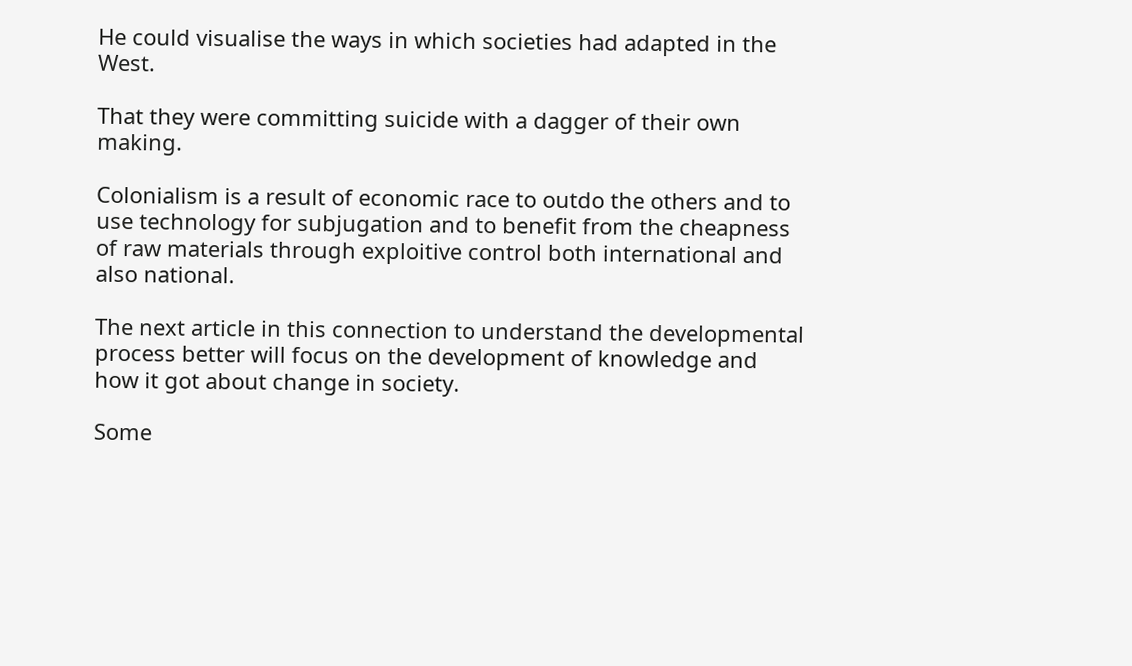He could visualise the ways in which societies had adapted in the West.

That they were committing suicide with a dagger of their own making.

Colonialism is a result of economic race to outdo the others and to use technology for subjugation and to benefit from the cheapness of raw materials through exploitive control both international and also national.

The next article in this connection to understand the developmental process better will focus on the development of knowledge and how it got about change in society.

Some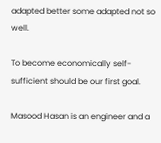adapted better some adapted not so well.

To become economically self-sufficient should be our first goal.

Masood Hasan is an engineer and a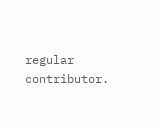regular contributor.